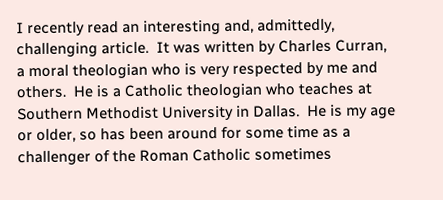I recently read an interesting and, admittedly, challenging article.  It was written by Charles Curran, a moral theologian who is very respected by me and others.  He is a Catholic theologian who teaches at Southern Methodist University in Dallas.  He is my age or older, so has been around for some time as a challenger of the Roman Catholic sometimes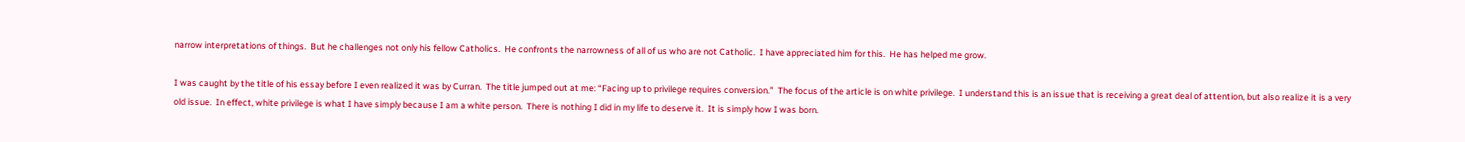narrow interpretations of things.  But he challenges not only his fellow Catholics.  He confronts the narrowness of all of us who are not Catholic.  I have appreciated him for this.  He has helped me grow.

I was caught by the title of his essay before I even realized it was by Curran.  The title jumped out at me: “Facing up to privilege requires conversion.”  The focus of the article is on white privilege.  I understand this is an issue that is receiving a great deal of attention, but also realize it is a very old issue.  In effect, white privilege is what I have simply because I am a white person.  There is nothing I did in my life to deserve it.  It is simply how I was born.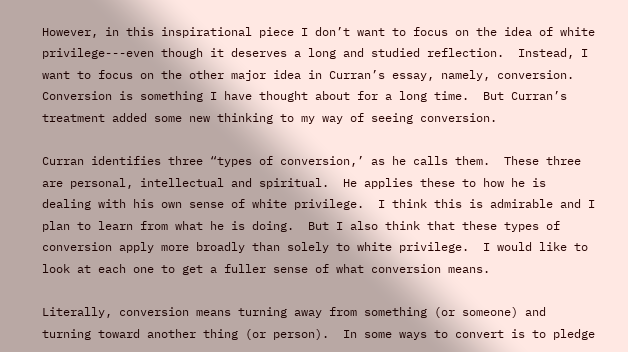However, in this inspirational piece I don’t want to focus on the idea of white privilege---even though it deserves a long and studied reflection.  Instead, I want to focus on the other major idea in Curran’s essay, namely, conversion.  Conversion is something I have thought about for a long time.  But Curran’s treatment added some new thinking to my way of seeing conversion.

Curran identifies three “types of conversion,’ as he calls them.  These three are personal, intellectual and spiritual.  He applies these to how he is dealing with his own sense of white privilege.  I think this is admirable and I plan to learn from what he is doing.  But I also think that these types of conversion apply more broadly than solely to white privilege.  I would like to look at each one to get a fuller sense of what conversion means.

Literally, conversion means turning away from something (or someone) and turning toward another thing (or person).  In some ways to convert is to pledge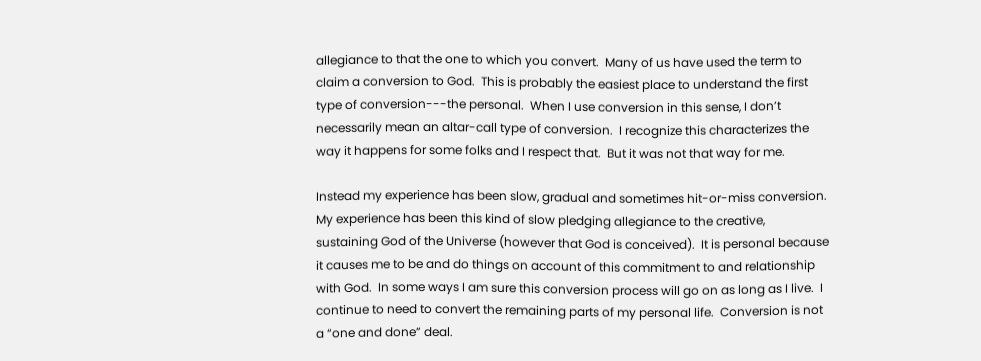allegiance to that the one to which you convert.  Many of us have used the term to claim a conversion to God.  This is probably the easiest place to understand the first type of conversion---the personal.  When I use conversion in this sense, I don’t necessarily mean an altar-call type of conversion.  I recognize this characterizes the way it happens for some folks and I respect that.  But it was not that way for me.

Instead my experience has been slow, gradual and sometimes hit-or-miss conversion.  My experience has been this kind of slow pledging allegiance to the creative, sustaining God of the Universe (however that God is conceived).  It is personal because it causes me to be and do things on account of this commitment to and relationship with God.  In some ways I am sure this conversion process will go on as long as I live.  I continue to need to convert the remaining parts of my personal life.  Conversion is not a “one and done” deal.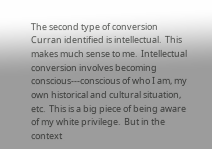The second type of conversion Curran identified is intellectual.  This makes much sense to me.  Intellectual conversion involves becoming conscious---conscious of who I am, my own historical and cultural situation, etc.  This is a big piece of being aware of my white privilege.  But in the context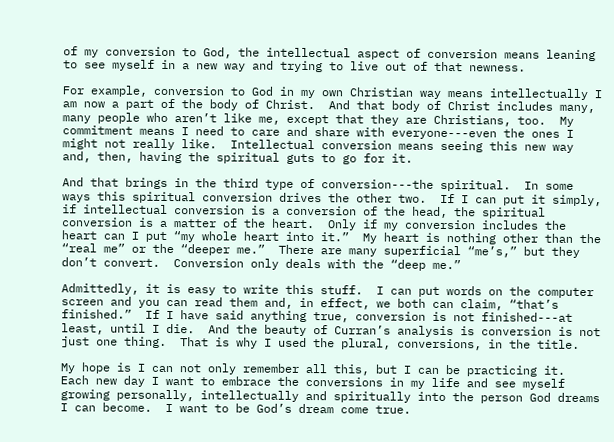of my conversion to God, the intellectual aspect of conversion means leaning to see myself in a new way and trying to live out of that newness.

For example, conversion to God in my own Christian way means intellectually I am now a part of the body of Christ.  And that body of Christ includes many, many people who aren’t like me, except that they are Christians, too.  My commitment means I need to care and share with everyone---even the ones I might not really like.  Intellectual conversion means seeing this new way and, then, having the spiritual guts to go for it.

And that brings in the third type of conversion---the spiritual.  In some ways this spiritual conversion drives the other two.  If I can put it simply, if intellectual conversion is a conversion of the head, the spiritual conversion is a matter of the heart.  Only if my conversion includes the heart can I put “my whole heart into it.”  My heart is nothing other than the “real me” or the “deeper me.”  There are many superficial “me’s,” but they don’t convert.  Conversion only deals with the “deep me.”

Admittedly, it is easy to write this stuff.  I can put words on the computer screen and you can read them and, in effect, we both can claim, “that’s finished.”  If I have said anything true, conversion is not finished---at least, until I die.  And the beauty of Curran’s analysis is conversion is not just one thing.  That is why I used the plural, conversions, in the title.

My hope is I can not only remember all this, but I can be practicing it.  Each new day I want to embrace the conversions in my life and see myself growing personally, intellectually and spiritually into the person God dreams I can become.  I want to be God’s dream come true.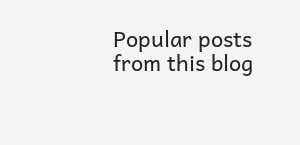Popular posts from this blog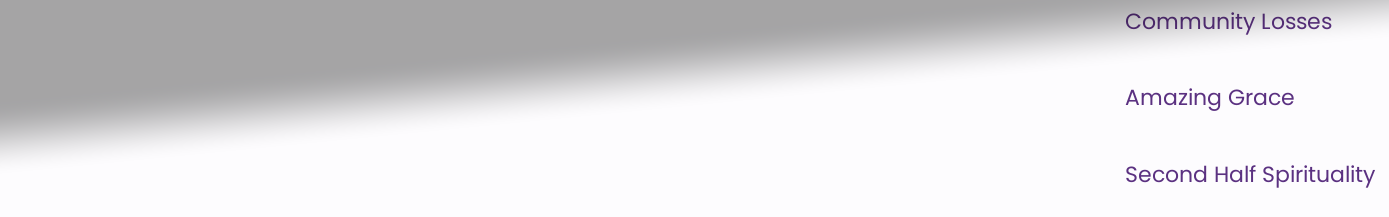Community Losses

Amazing Grace

Second Half Spirituality